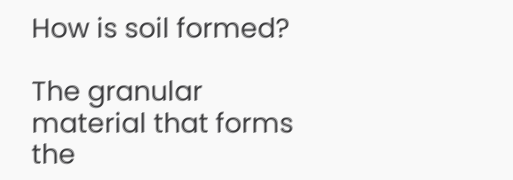How is soil formed?

The granular material that forms the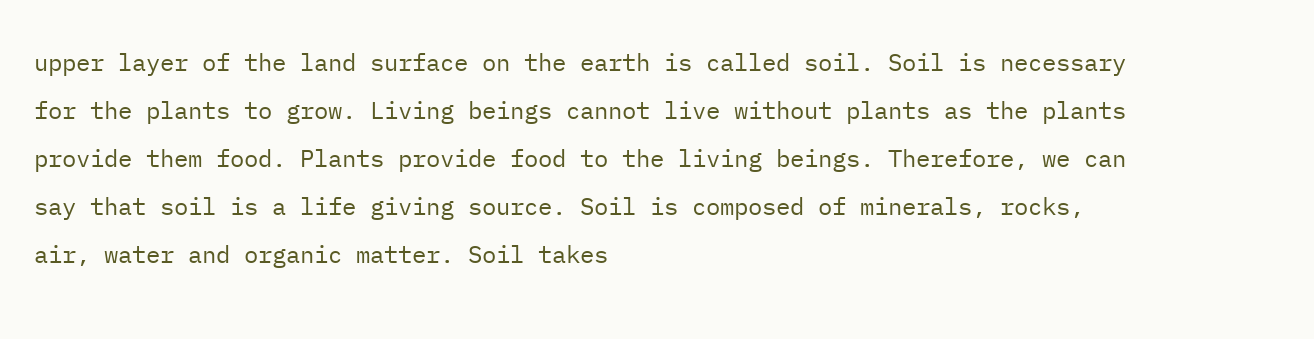upper layer of the land surface on the earth is called soil. Soil is necessary for the plants to grow. Living beings cannot live without plants as the plants provide them food. Plants provide food to the living beings. Therefore, we can say that soil is a life giving source. Soil is composed of minerals, rocks, air, water and organic matter. Soil takes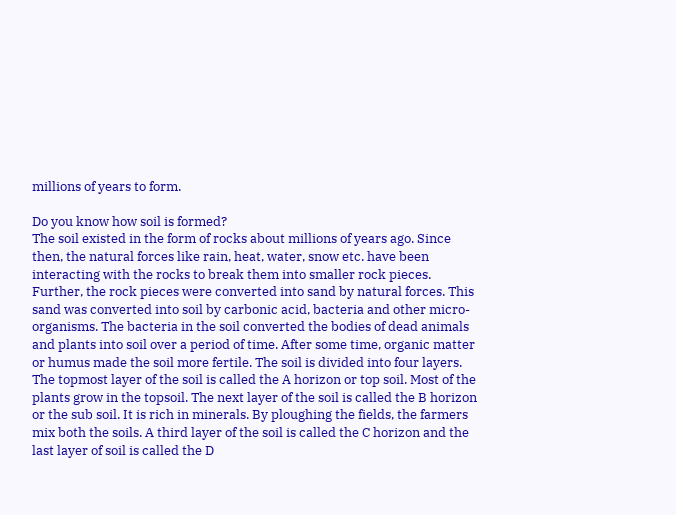millions of years to form.

Do you know how soil is formed?
The soil existed in the form of rocks about millions of years ago. Since then, the natural forces like rain, heat, water, snow etc. have been interacting with the rocks to break them into smaller rock pieces. Further, the rock pieces were converted into sand by natural forces. This sand was converted into soil by carbonic acid, bacteria and other micro-organisms. The bacteria in the soil converted the bodies of dead animals and plants into soil over a period of time. After some time, organic matter or humus made the soil more fertile. The soil is divided into four layers. The topmost layer of the soil is called the A horizon or top soil. Most of the plants grow in the topsoil. The next layer of the soil is called the B horizon or the sub soil. It is rich in minerals. By ploughing the fields, the farmers mix both the soils. A third layer of the soil is called the C horizon and the last layer of soil is called the D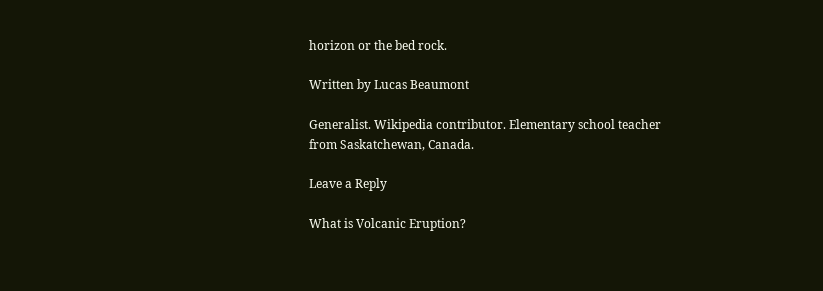horizon or the bed rock.

Written by Lucas Beaumont

Generalist. Wikipedia contributor. Elementary school teacher from Saskatchewan, Canada.

Leave a Reply

What is Volcanic Eruption?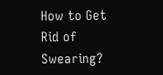How to Get Rid of Swearing?